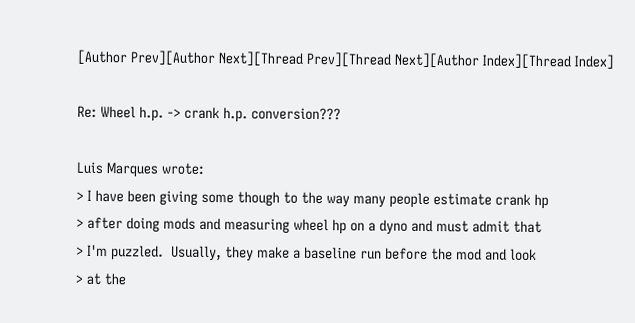[Author Prev][Author Next][Thread Prev][Thread Next][Author Index][Thread Index]

Re: Wheel h.p. -> crank h.p. conversion???

Luis Marques wrote:
> I have been giving some though to the way many people estimate crank hp
> after doing mods and measuring wheel hp on a dyno and must admit that
> I'm puzzled.  Usually, they make a baseline run before the mod and look
> at the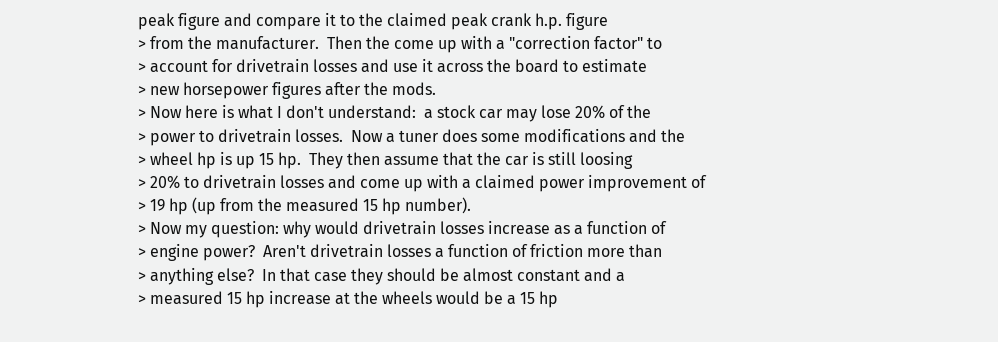peak figure and compare it to the claimed peak crank h.p. figure
> from the manufacturer.  Then the come up with a "correction factor" to
> account for drivetrain losses and use it across the board to estimate
> new horsepower figures after the mods.
> Now here is what I don't understand:  a stock car may lose 20% of the
> power to drivetrain losses.  Now a tuner does some modifications and the
> wheel hp is up 15 hp.  They then assume that the car is still loosing
> 20% to drivetrain losses and come up with a claimed power improvement of
> 19 hp (up from the measured 15 hp number).
> Now my question: why would drivetrain losses increase as a function of
> engine power?  Aren't drivetrain losses a function of friction more than
> anything else?  In that case they should be almost constant and a
> measured 15 hp increase at the wheels would be a 15 hp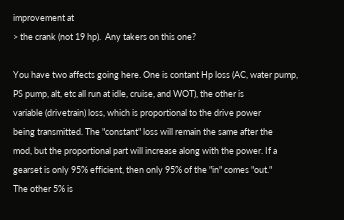improvement at
> the crank (not 19 hp).  Any takers on this one?

You have two affects going here. One is contant Hp loss (AC, water pump,
PS pump, alt, etc all run at idle, cruise, and WOT), the other is
variable (drivetrain) loss, which is proportional to the drive power
being transmitted. The "constant" loss will remain the same after the
mod, but the proportional part will increase along with the power. If a
gearset is only 95% efficient, then only 95% of the "in" comes "out."
The other 5% is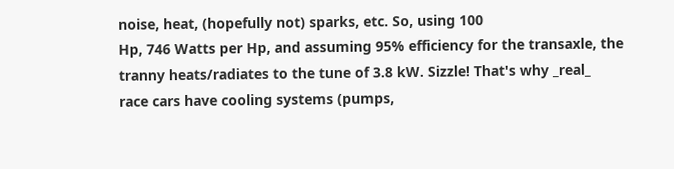noise, heat, (hopefully not) sparks, etc. So, using 100
Hp, 746 Watts per Hp, and assuming 95% efficiency for the transaxle, the
tranny heats/radiates to the tune of 3.8 kW. Sizzle! That's why _real_
race cars have cooling systems (pumps,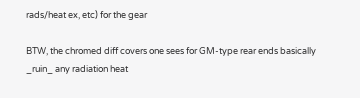rads/heat ex, etc) for the gear

BTW, the chromed diff covers one sees for GM-type rear ends basically
_ruin_ any radiation heat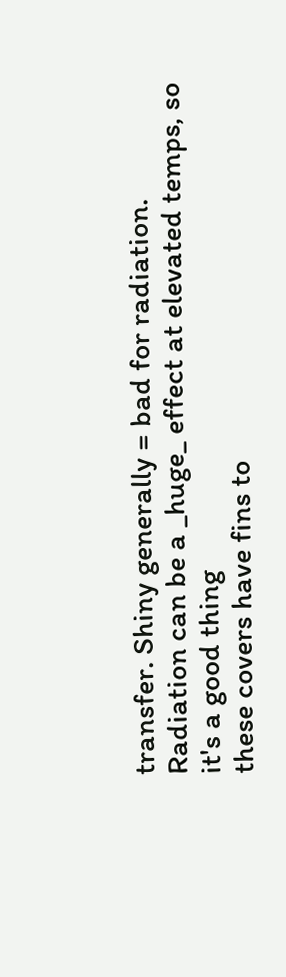transfer. Shiny generally = bad for radiation.
Radiation can be a _huge_ effect at elevated temps, so it's a good thing
these covers have fins to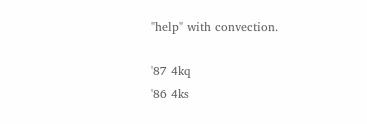"help" with convection.

'87 4kq
'86 4ks